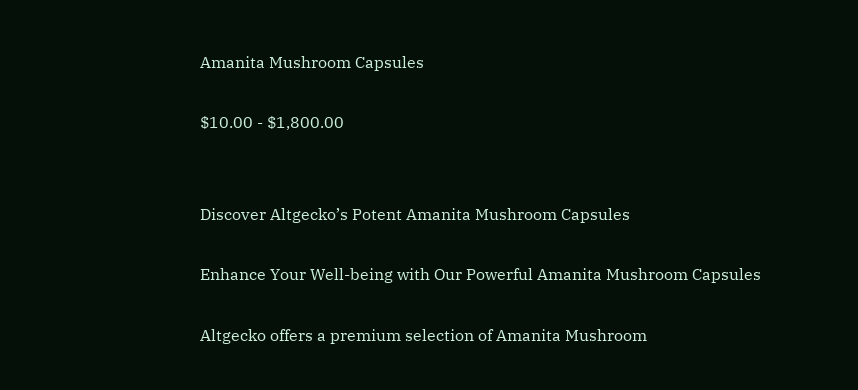Amanita Mushroom Capsules

$10.00 - $1,800.00


Discover Altgecko’s Potent Amanita Mushroom Capsules

Enhance Your Well-being with Our Powerful Amanita Mushroom Capsules

Altgecko offers a premium selection of Amanita Mushroom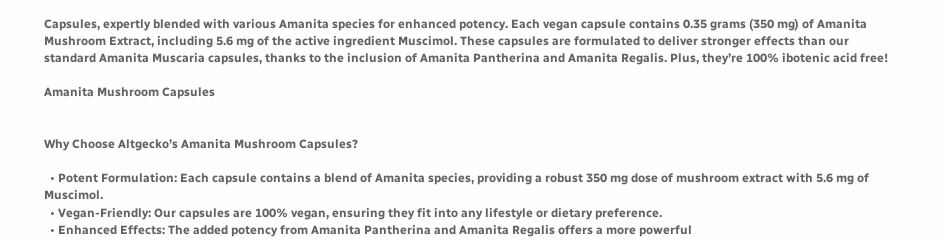Capsules, expertly blended with various Amanita species for enhanced potency. Each vegan capsule contains 0.35 grams (350 mg) of Amanita Mushroom Extract, including 5.6 mg of the active ingredient Muscimol. These capsules are formulated to deliver stronger effects than our standard Amanita Muscaria capsules, thanks to the inclusion of Amanita Pantherina and Amanita Regalis. Plus, they’re 100% ibotenic acid free!

Amanita Mushroom Capsules


Why Choose Altgecko’s Amanita Mushroom Capsules?

  • Potent Formulation: Each capsule contains a blend of Amanita species, providing a robust 350 mg dose of mushroom extract with 5.6 mg of Muscimol.
  • Vegan-Friendly: Our capsules are 100% vegan, ensuring they fit into any lifestyle or dietary preference.
  • Enhanced Effects: The added potency from Amanita Pantherina and Amanita Regalis offers a more powerful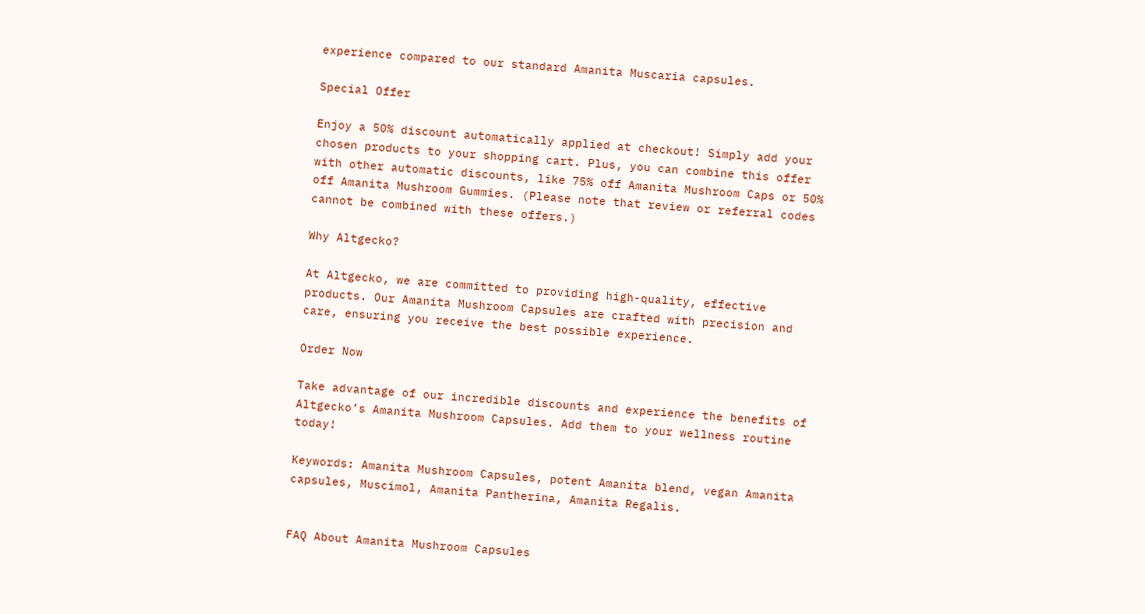experience compared to our standard Amanita Muscaria capsules.

Special Offer

Enjoy a 50% discount automatically applied at checkout! Simply add your chosen products to your shopping cart. Plus, you can combine this offer with other automatic discounts, like 75% off Amanita Mushroom Caps or 50% off Amanita Mushroom Gummies. (Please note that review or referral codes cannot be combined with these offers.)

Why Altgecko?

At Altgecko, we are committed to providing high-quality, effective products. Our Amanita Mushroom Capsules are crafted with precision and care, ensuring you receive the best possible experience.

Order Now

Take advantage of our incredible discounts and experience the benefits of Altgecko’s Amanita Mushroom Capsules. Add them to your wellness routine today!

Keywords: Amanita Mushroom Capsules, potent Amanita blend, vegan Amanita capsules, Muscimol, Amanita Pantherina, Amanita Regalis.


FAQ About Amanita Mushroom Capsules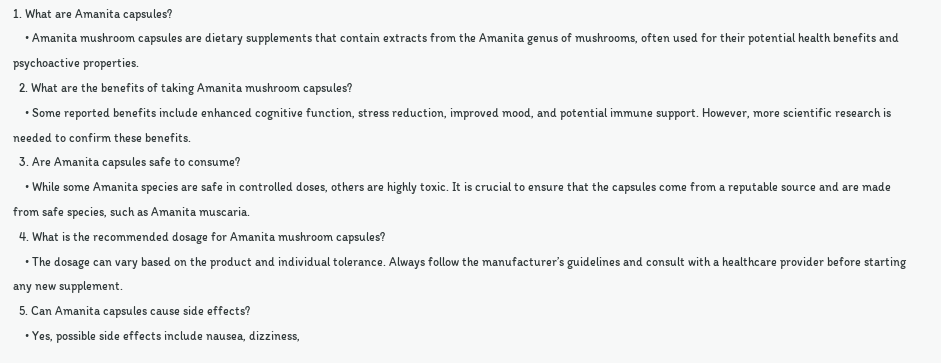1. What are Amanita capsules?
    • Amanita mushroom capsules are dietary supplements that contain extracts from the Amanita genus of mushrooms, often used for their potential health benefits and psychoactive properties.
  2. What are the benefits of taking Amanita mushroom capsules?
    • Some reported benefits include enhanced cognitive function, stress reduction, improved mood, and potential immune support. However, more scientific research is needed to confirm these benefits.
  3. Are Amanita capsules safe to consume?
    • While some Amanita species are safe in controlled doses, others are highly toxic. It is crucial to ensure that the capsules come from a reputable source and are made from safe species, such as Amanita muscaria.
  4. What is the recommended dosage for Amanita mushroom capsules?
    • The dosage can vary based on the product and individual tolerance. Always follow the manufacturer’s guidelines and consult with a healthcare provider before starting any new supplement.
  5. Can Amanita capsules cause side effects?
    • Yes, possible side effects include nausea, dizziness,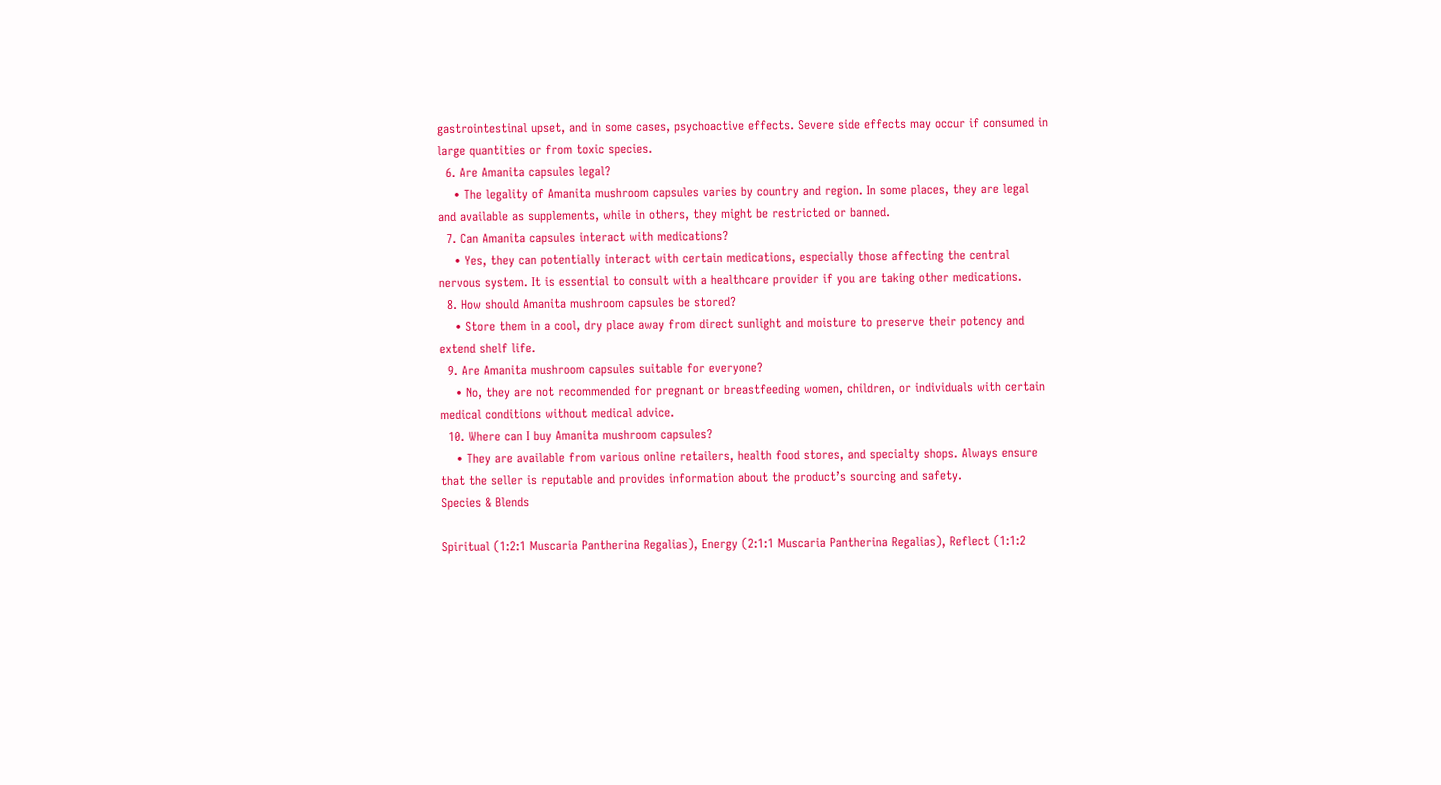gastrointestinal upset, and in some cases, psychoactive effects. Severe side effects may occur if consumed in large quantities or from toxic species.
  6. Are Amanita capsules legal?
    • The legality of Amanita mushroom capsules varies by country and region. In some places, they are legal and available as supplements, while in others, they might be restricted or banned.
  7. Can Amanita capsules interact with medications?
    • Yes, they can potentially interact with certain medications, especially those affecting the central nervous system. It is essential to consult with a healthcare provider if you are taking other medications.
  8. How should Amanita mushroom capsules be stored?
    • Store them in a cool, dry place away from direct sunlight and moisture to preserve their potency and extend shelf life.
  9. Are Amanita mushroom capsules suitable for everyone?
    • No, they are not recommended for pregnant or breastfeeding women, children, or individuals with certain medical conditions without medical advice.
  10. Where can I buy Amanita mushroom capsules?
    • They are available from various online retailers, health food stores, and specialty shops. Always ensure that the seller is reputable and provides information about the product’s sourcing and safety.
Species & Blends

Spiritual (1:2:1 Muscaria Pantherina Regalias), Energy (2:1:1 Muscaria Pantherina Regalias), Reflect (1:1:2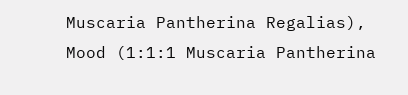Muscaria Pantherina Regalias), Mood (1:1:1 Muscaria Pantherina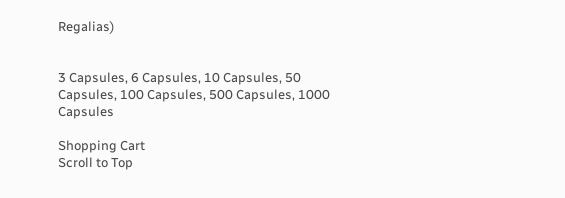Regalias)


3 Capsules, 6 Capsules, 10 Capsules, 50 Capsules, 100 Capsules, 500 Capsules, 1000 Capsules

Shopping Cart
Scroll to Top